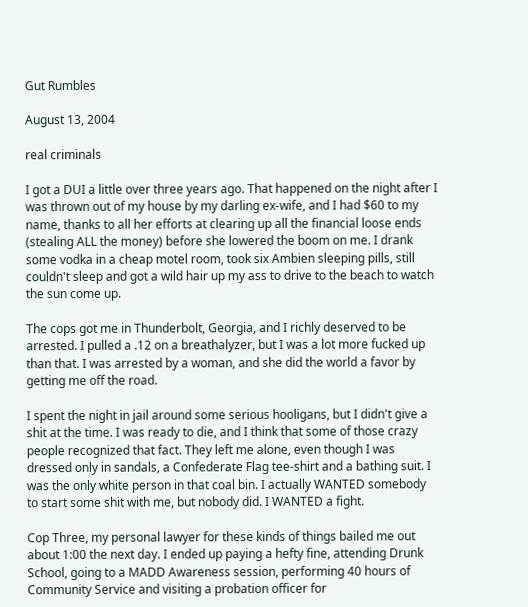Gut Rumbles

August 13, 2004

real criminals

I got a DUI a little over three years ago. That happened on the night after I was thrown out of my house by my darling ex-wife, and I had $60 to my name, thanks to all her efforts at clearing up all the financial loose ends (stealing ALL the money) before she lowered the boom on me. I drank some vodka in a cheap motel room, took six Ambien sleeping pills, still couldn't sleep and got a wild hair up my ass to drive to the beach to watch the sun come up.

The cops got me in Thunderbolt, Georgia, and I richly deserved to be arrested. I pulled a .12 on a breathalyzer, but I was a lot more fucked up than that. I was arrested by a woman, and she did the world a favor by getting me off the road.

I spent the night in jail around some serious hooligans, but I didn't give a shit at the time. I was ready to die, and I think that some of those crazy people recognized that fact. They left me alone, even though I was dressed only in sandals, a Confederate Flag tee-shirt and a bathing suit. I was the only white person in that coal bin. I actually WANTED somebody to start some shit with me, but nobody did. I WANTED a fight.

Cop Three, my personal lawyer for these kinds of things bailed me out about 1:00 the next day. I ended up paying a hefty fine, attending Drunk School, going to a MADD Awareness session, performing 40 hours of Community Service and visiting a probation officer for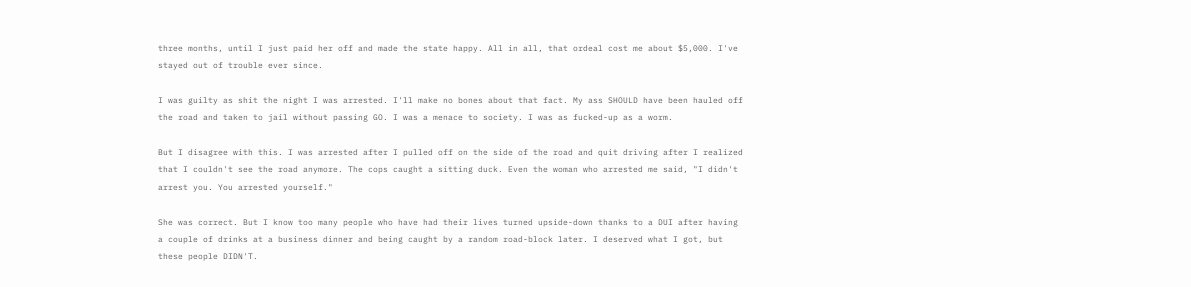three months, until I just paid her off and made the state happy. All in all, that ordeal cost me about $5,000. I've stayed out of trouble ever since.

I was guilty as shit the night I was arrested. I'll make no bones about that fact. My ass SHOULD have been hauled off the road and taken to jail without passing GO. I was a menace to society. I was as fucked-up as a worm.

But I disagree with this. I was arrested after I pulled off on the side of the road and quit driving after I realized that I couldn't see the road anymore. The cops caught a sitting duck. Even the woman who arrested me said, "I didn't arrest you. You arrested yourself."

She was correct. But I know too many people who have had their lives turned upside-down thanks to a DUI after having a couple of drinks at a business dinner and being caught by a random road-block later. I deserved what I got, but these people DIDN'T.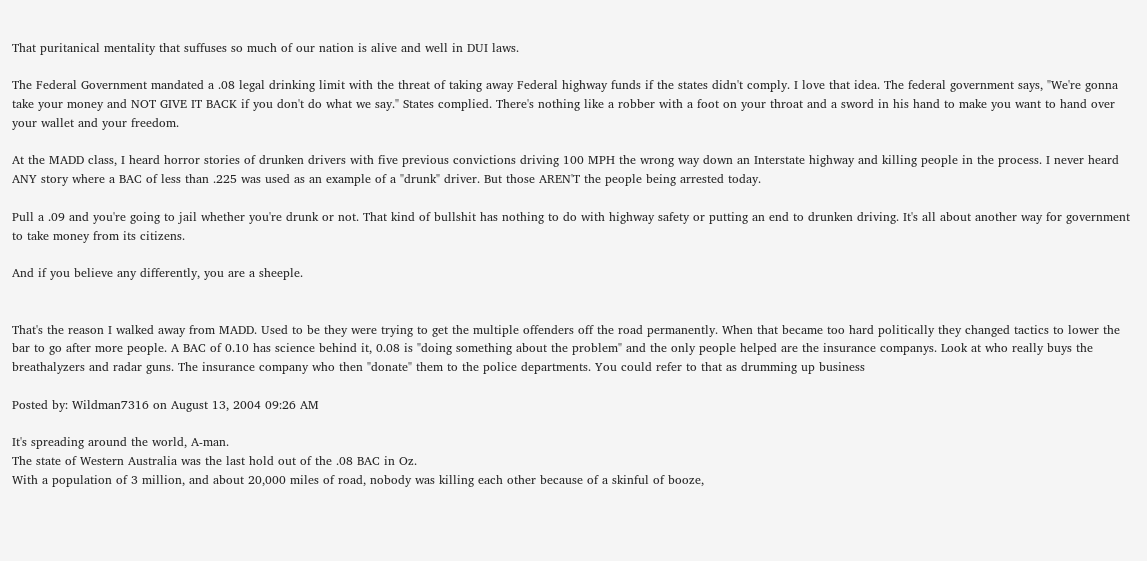That puritanical mentality that suffuses so much of our nation is alive and well in DUI laws.

The Federal Government mandated a .08 legal drinking limit with the threat of taking away Federal highway funds if the states didn't comply. I love that idea. The federal government says, "We're gonna take your money and NOT GIVE IT BACK if you don't do what we say." States complied. There's nothing like a robber with a foot on your throat and a sword in his hand to make you want to hand over your wallet and your freedom.

At the MADD class, I heard horror stories of drunken drivers with five previous convictions driving 100 MPH the wrong way down an Interstate highway and killing people in the process. I never heard ANY story where a BAC of less than .225 was used as an example of a "drunk" driver. But those AREN'T the people being arrested today.

Pull a .09 and you're going to jail whether you're drunk or not. That kind of bullshit has nothing to do with highway safety or putting an end to drunken driving. It's all about another way for government to take money from its citizens.

And if you believe any differently, you are a sheeple.


That's the reason I walked away from MADD. Used to be they were trying to get the multiple offenders off the road permanently. When that became too hard politically they changed tactics to lower the bar to go after more people. A BAC of 0.10 has science behind it, 0.08 is "doing something about the problem" and the only people helped are the insurance companys. Look at who really buys the breathalyzers and radar guns. The insurance company who then "donate" them to the police departments. You could refer to that as drumming up business

Posted by: Wildman7316 on August 13, 2004 09:26 AM

It's spreading around the world, A-man.
The state of Western Australia was the last hold out of the .08 BAC in Oz.
With a population of 3 million, and about 20,000 miles of road, nobody was killing each other because of a skinful of booze,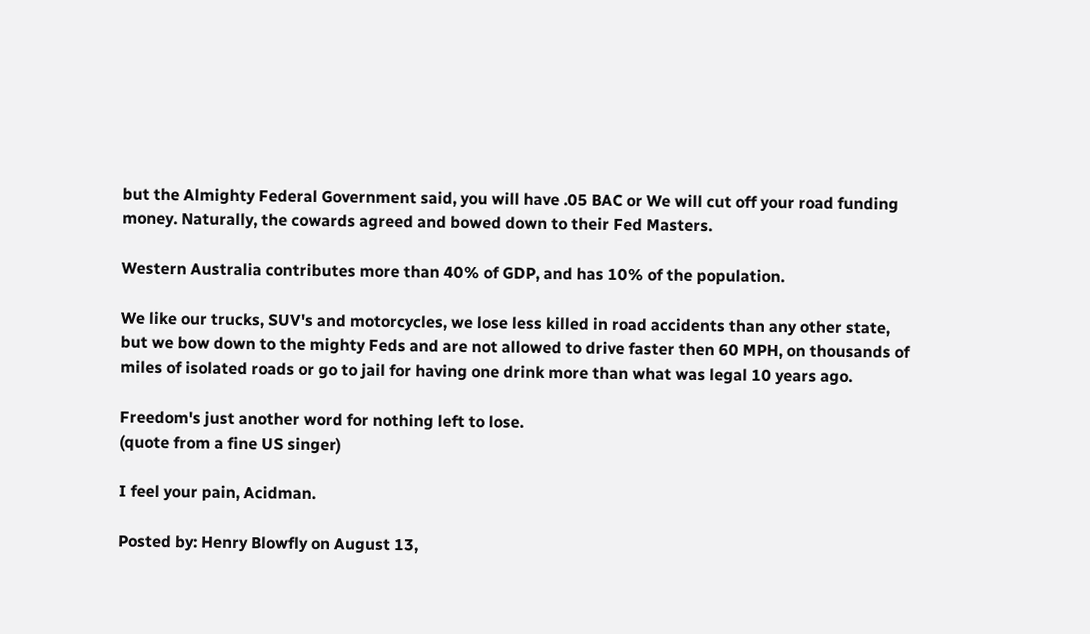but the Almighty Federal Government said, you will have .05 BAC or We will cut off your road funding money. Naturally, the cowards agreed and bowed down to their Fed Masters.

Western Australia contributes more than 40% of GDP, and has 10% of the population.

We like our trucks, SUV's and motorcycles, we lose less killed in road accidents than any other state, but we bow down to the mighty Feds and are not allowed to drive faster then 60 MPH, on thousands of miles of isolated roads or go to jail for having one drink more than what was legal 10 years ago.

Freedom's just another word for nothing left to lose.
(quote from a fine US singer)

I feel your pain, Acidman.

Posted by: Henry Blowfly on August 13,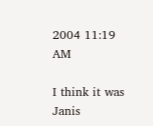2004 11:19 AM

I think it was Janis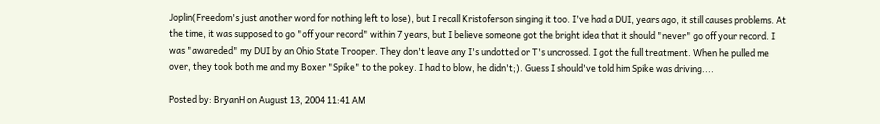Joplin(Freedom's just another word for nothing left to lose), but I recall Kristoferson singing it too. I've had a DUI, years ago, it still causes problems. At the time, it was supposed to go "off your record" within 7 years, but I believe someone got the bright idea that it should "never" go off your record. I was "awareded" my DUI by an Ohio State Trooper. They don't leave any I's undotted or T's uncrossed. I got the full treatment. When he pulled me over, they took both me and my Boxer "Spike" to the pokey. I had to blow, he didn't;). Guess I should've told him Spike was driving....

Posted by: BryanH on August 13, 2004 11:41 AM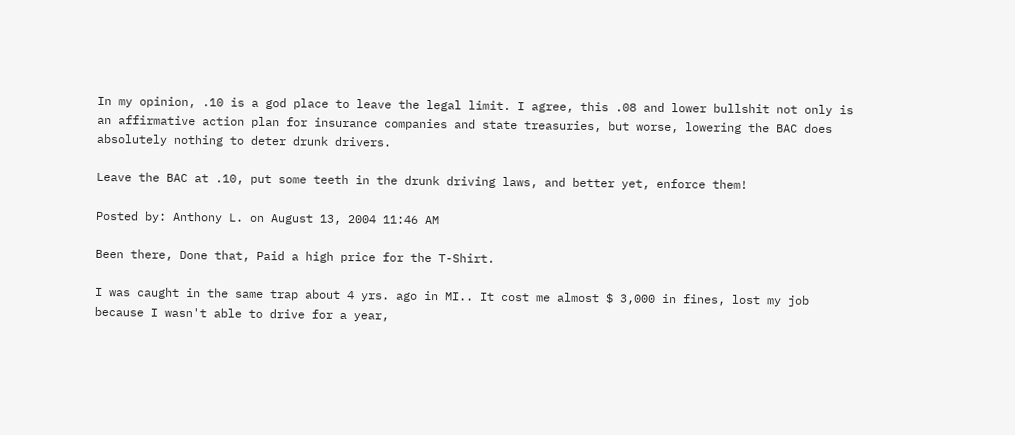In my opinion, .10 is a god place to leave the legal limit. I agree, this .08 and lower bullshit not only is an affirmative action plan for insurance companies and state treasuries, but worse, lowering the BAC does absolutely nothing to deter drunk drivers.

Leave the BAC at .10, put some teeth in the drunk driving laws, and better yet, enforce them!

Posted by: Anthony L. on August 13, 2004 11:46 AM

Been there, Done that, Paid a high price for the T-Shirt.

I was caught in the same trap about 4 yrs. ago in MI.. It cost me almost $ 3,000 in fines, lost my job because I wasn't able to drive for a year,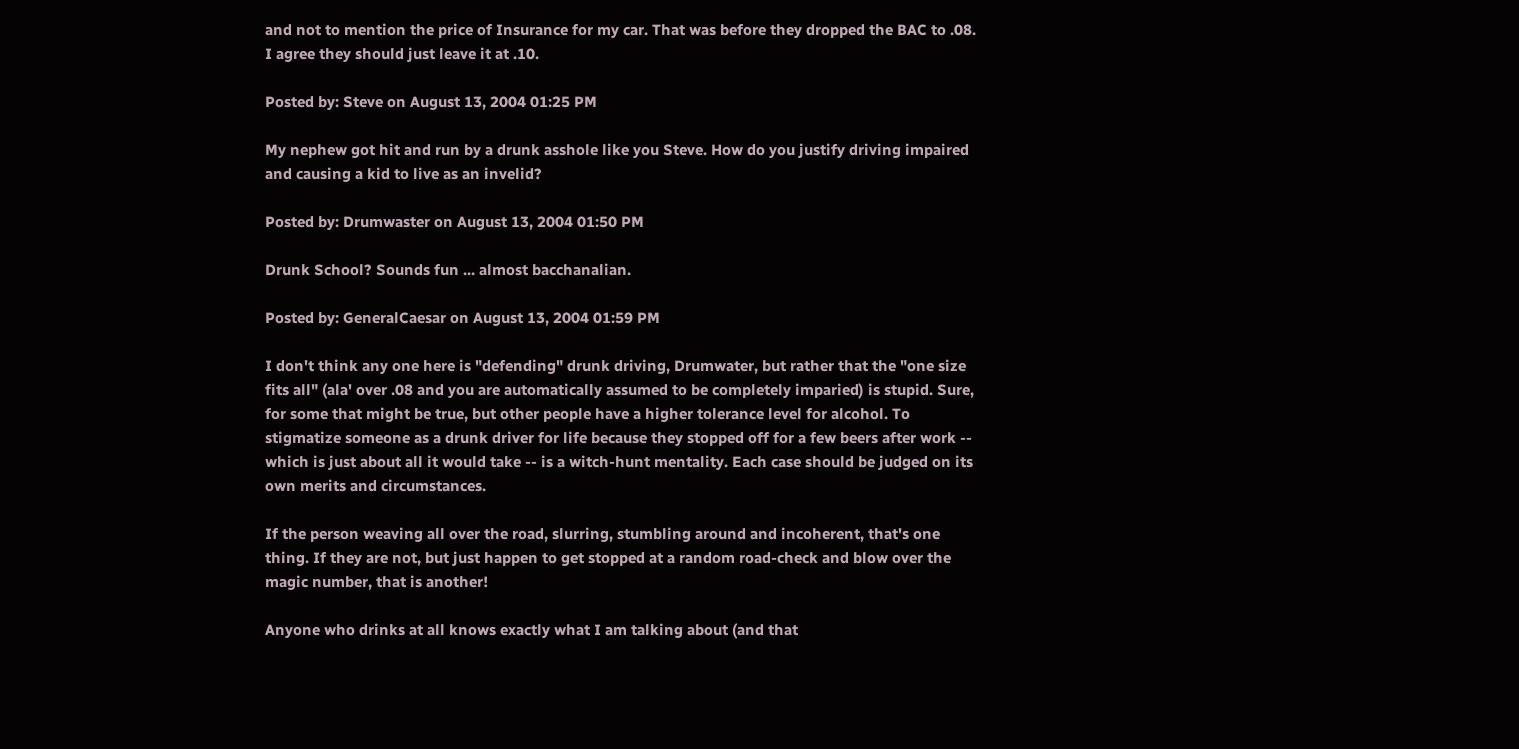and not to mention the price of Insurance for my car. That was before they dropped the BAC to .08. I agree they should just leave it at .10.

Posted by: Steve on August 13, 2004 01:25 PM

My nephew got hit and run by a drunk asshole like you Steve. How do you justify driving impaired and causing a kid to live as an invelid?

Posted by: Drumwaster on August 13, 2004 01:50 PM

Drunk School? Sounds fun ... almost bacchanalian.

Posted by: GeneralCaesar on August 13, 2004 01:59 PM

I don't think any one here is "defending" drunk driving, Drumwater, but rather that the "one size fits all" (ala' over .08 and you are automatically assumed to be completely imparied) is stupid. Sure, for some that might be true, but other people have a higher tolerance level for alcohol. To stigmatize someone as a drunk driver for life because they stopped off for a few beers after work -- which is just about all it would take -- is a witch-hunt mentality. Each case should be judged on its own merits and circumstances.

If the person weaving all over the road, slurring, stumbling around and incoherent, that's one thing. If they are not, but just happen to get stopped at a random road-check and blow over the magic number, that is another!

Anyone who drinks at all knows exactly what I am talking about (and that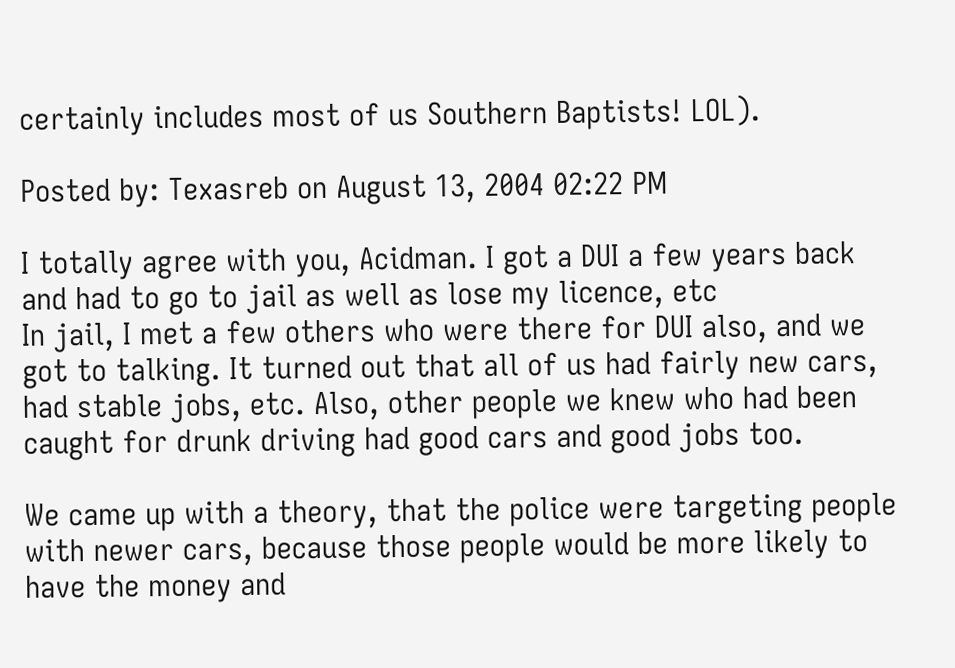certainly includes most of us Southern Baptists! LOL).

Posted by: Texasreb on August 13, 2004 02:22 PM

I totally agree with you, Acidman. I got a DUI a few years back and had to go to jail as well as lose my licence, etc
In jail, I met a few others who were there for DUI also, and we got to talking. It turned out that all of us had fairly new cars, had stable jobs, etc. Also, other people we knew who had been caught for drunk driving had good cars and good jobs too.

We came up with a theory, that the police were targeting people with newer cars, because those people would be more likely to have the money and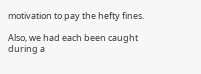motivation to pay the hefty fines.

Also, we had each been caught during a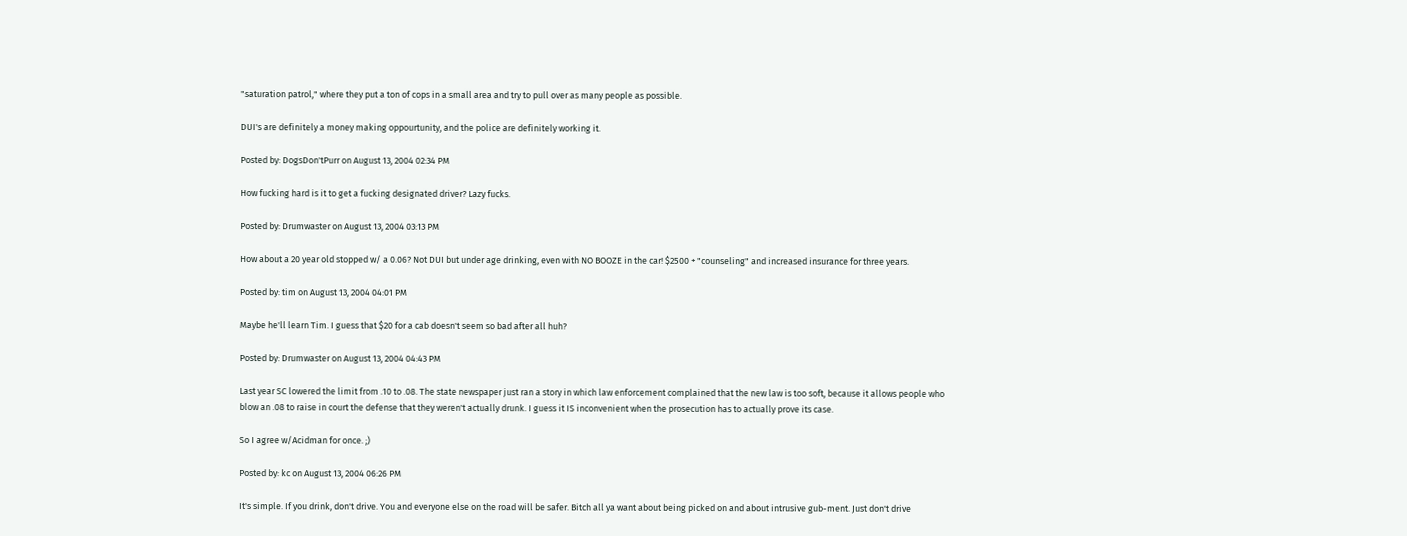"saturation patrol," where they put a ton of cops in a small area and try to pull over as many people as possible.

DUI's are definitely a money making oppourtunity, and the police are definitely working it.

Posted by: DogsDon'tPurr on August 13, 2004 02:34 PM

How fucking hard is it to get a fucking designated driver? Lazy fucks.

Posted by: Drumwaster on August 13, 2004 03:13 PM

How about a 20 year old stopped w/ a 0.06? Not DUI but under age drinking, even with NO BOOZE in the car! $2500 + "counseling" and increased insurance for three years.

Posted by: tim on August 13, 2004 04:01 PM

Maybe he'll learn Tim. I guess that $20 for a cab doesn't seem so bad after all huh?

Posted by: Drumwaster on August 13, 2004 04:43 PM

Last year SC lowered the limit from .10 to .08. The state newspaper just ran a story in which law enforcement complained that the new law is too soft, because it allows people who blow an .08 to raise in court the defense that they weren't actually drunk. I guess it IS inconvenient when the prosecution has to actually prove its case.

So I agree w/Acidman for once. ;)

Posted by: kc on August 13, 2004 06:26 PM

It's simple. If you drink, don't drive. You and everyone else on the road will be safer. Bitch all ya want about being picked on and about intrusive gub-ment. Just don't drive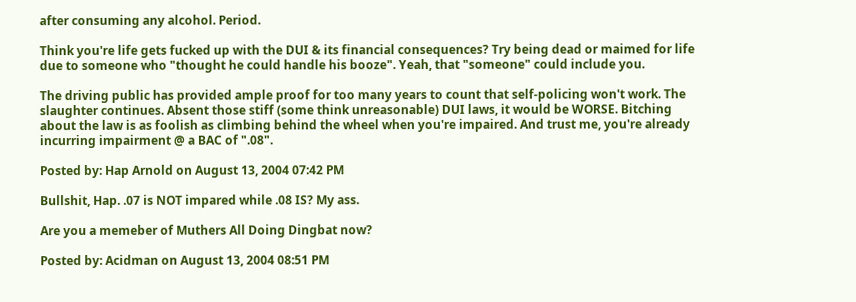after consuming any alcohol. Period.

Think you're life gets fucked up with the DUI & its financial consequences? Try being dead or maimed for life due to someone who "thought he could handle his booze". Yeah, that "someone" could include you.

The driving public has provided ample proof for too many years to count that self-policing won't work. The slaughter continues. Absent those stiff (some think unreasonable) DUI laws, it would be WORSE. Bitching about the law is as foolish as climbing behind the wheel when you're impaired. And trust me, you're already incurring impairment @ a BAC of ".08".

Posted by: Hap Arnold on August 13, 2004 07:42 PM

Bullshit, Hap. .07 is NOT impared while .08 IS? My ass.

Are you a memeber of Muthers All Doing Dingbat now?

Posted by: Acidman on August 13, 2004 08:51 PM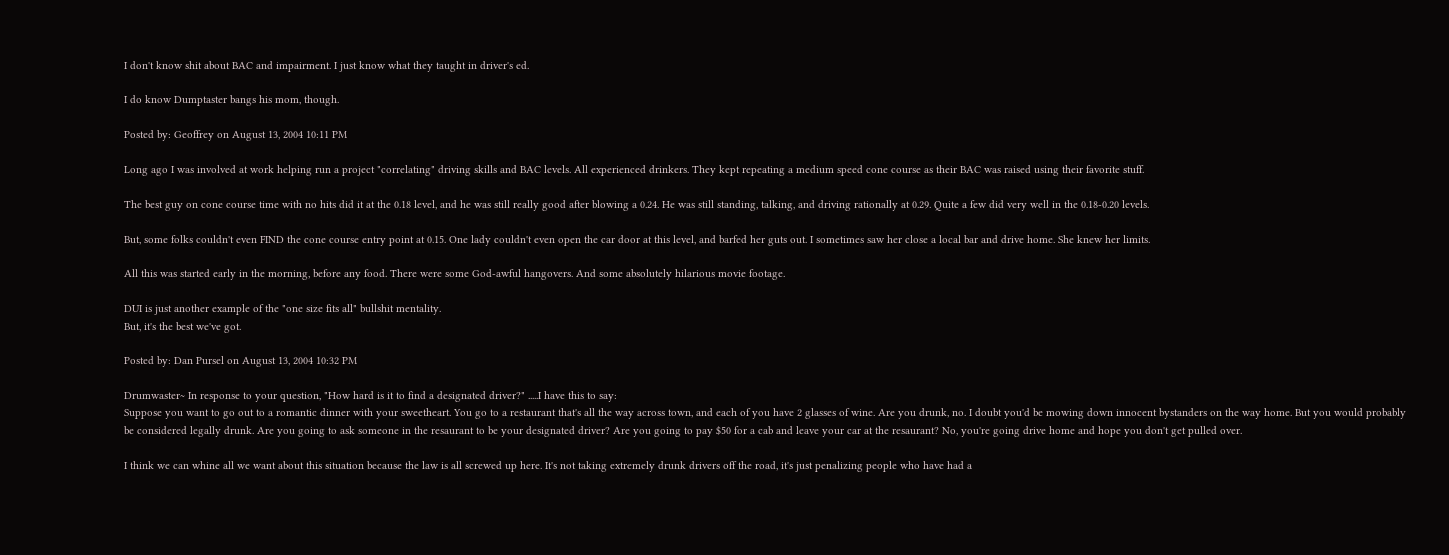I don't know shit about BAC and impairment. I just know what they taught in driver's ed.

I do know Dumptaster bangs his mom, though.

Posted by: Geoffrey on August 13, 2004 10:11 PM

Long ago I was involved at work helping run a project "correlating" driving skills and BAC levels. All experienced drinkers. They kept repeating a medium speed cone course as their BAC was raised using their favorite stuff.

The best guy on cone course time with no hits did it at the 0.18 level, and he was still really good after blowing a 0.24. He was still standing, talking, and driving rationally at 0.29. Quite a few did very well in the 0.18-0.20 levels.

But, some folks couldn't even FIND the cone course entry point at 0.15. One lady couldn't even open the car door at this level, and barfed her guts out. I sometimes saw her close a local bar and drive home. She knew her limits.

All this was started early in the morning, before any food. There were some God-awful hangovers. And some absolutely hilarious movie footage.

DUI is just another example of the "one size fits all" bullshit mentality.
But, it's the best we've got.

Posted by: Dan Pursel on August 13, 2004 10:32 PM

Drumwaster~ In response to your question, "How hard is it to find a designated driver?" .....I have this to say:
Suppose you want to go out to a romantic dinner with your sweetheart. You go to a restaurant that's all the way across town, and each of you have 2 glasses of wine. Are you drunk, no. I doubt you'd be mowing down innocent bystanders on the way home. But you would probably be considered legally drunk. Are you going to ask someone in the resaurant to be your designated driver? Are you going to pay $50 for a cab and leave your car at the resaurant? No, you're going drive home and hope you don't get pulled over.

I think we can whine all we want about this situation because the law is all screwed up here. It's not taking extremely drunk drivers off the road, it's just penalizing people who have had a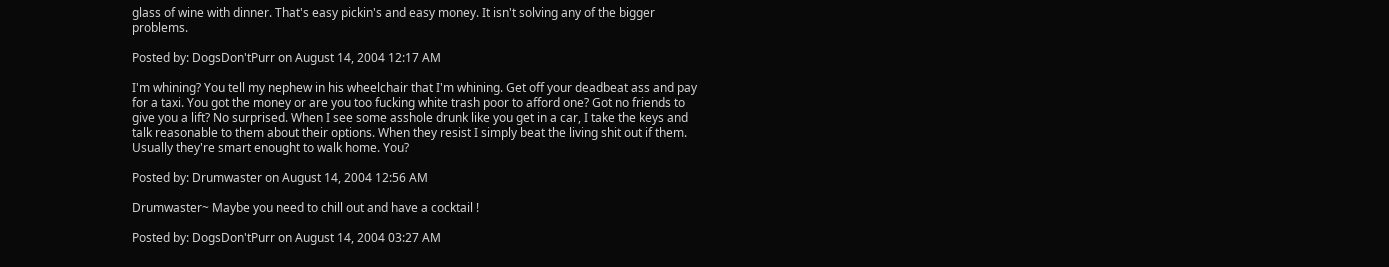glass of wine with dinner. That's easy pickin's and easy money. It isn't solving any of the bigger problems.

Posted by: DogsDon'tPurr on August 14, 2004 12:17 AM

I'm whining? You tell my nephew in his wheelchair that I'm whining. Get off your deadbeat ass and pay for a taxi. You got the money or are you too fucking white trash poor to afford one? Got no friends to give you a lift? No surprised. When I see some asshole drunk like you get in a car, I take the keys and talk reasonable to them about their options. When they resist I simply beat the living shit out if them. Usually they're smart enought to walk home. You?

Posted by: Drumwaster on August 14, 2004 12:56 AM

Drumwaster~ Maybe you need to chill out and have a cocktail !

Posted by: DogsDon'tPurr on August 14, 2004 03:27 AM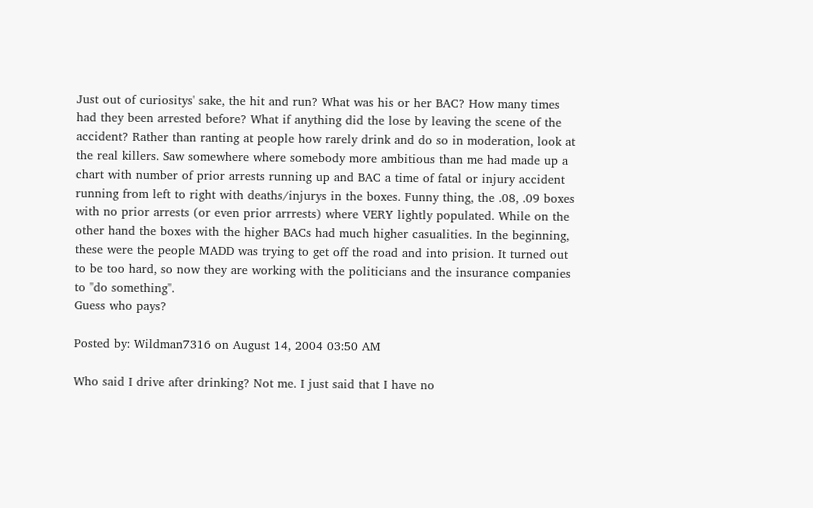Just out of curiositys' sake, the hit and run? What was his or her BAC? How many times had they been arrested before? What if anything did the lose by leaving the scene of the accident? Rather than ranting at people how rarely drink and do so in moderation, look at the real killers. Saw somewhere where somebody more ambitious than me had made up a chart with number of prior arrests running up and BAC a time of fatal or injury accident running from left to right with deaths/injurys in the boxes. Funny thing, the .08, .09 boxes with no prior arrests (or even prior arrrests) where VERY lightly populated. While on the other hand the boxes with the higher BACs had much higher casualities. In the beginning, these were the people MADD was trying to get off the road and into prision. It turned out to be too hard, so now they are working with the politicians and the insurance companies to "do something".
Guess who pays?

Posted by: Wildman7316 on August 14, 2004 03:50 AM

Who said I drive after drinking? Not me. I just said that I have no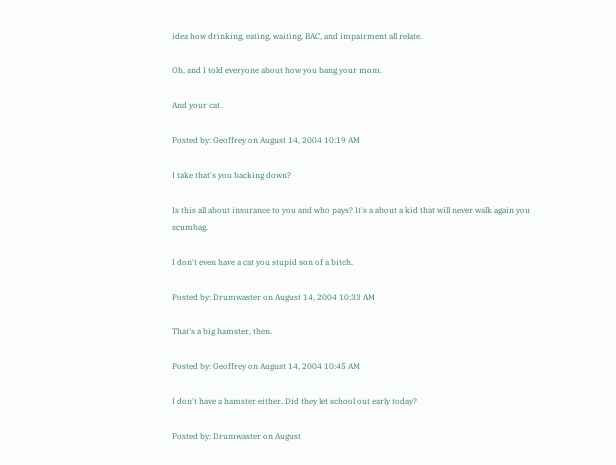idea how drinking, eating, waiting, BAC, and impairment all relate.

Oh, and I told everyone about how you bang your mom.

And your cat.

Posted by: Geoffrey on August 14, 2004 10:19 AM

I take that's you backing down?

Is this all about insurance to you and who pays? It's a about a kid that will never walk again you scumbag.

I don't even have a cat you stupid son of a bitch.

Posted by: Drumwaster on August 14, 2004 10:33 AM

That's a big hamster, then.

Posted by: Geoffrey on August 14, 2004 10:45 AM

I don't have a hamster either. Did they let school out early today?

Posted by: Drumwaster on August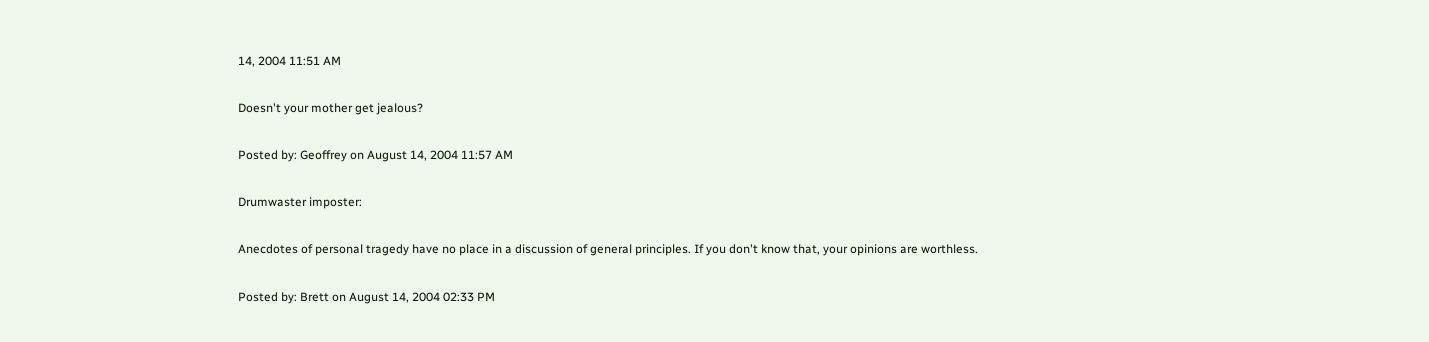14, 2004 11:51 AM

Doesn't your mother get jealous?

Posted by: Geoffrey on August 14, 2004 11:57 AM

Drumwaster imposter:

Anecdotes of personal tragedy have no place in a discussion of general principles. If you don't know that, your opinions are worthless.

Posted by: Brett on August 14, 2004 02:33 PM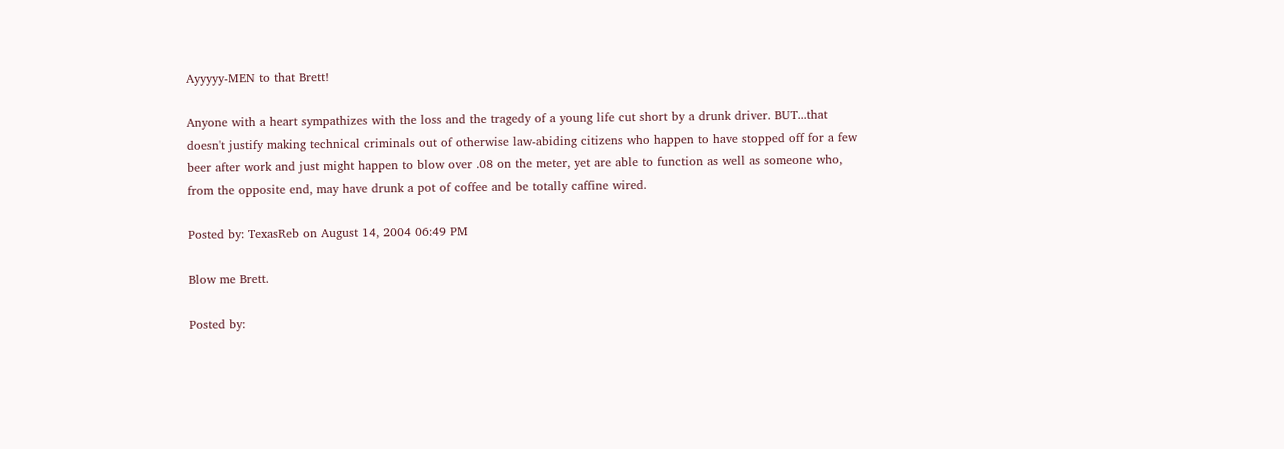Ayyyyy-MEN to that Brett!

Anyone with a heart sympathizes with the loss and the tragedy of a young life cut short by a drunk driver. BUT...that doesn't justify making technical criminals out of otherwise law-abiding citizens who happen to have stopped off for a few beer after work and just might happen to blow over .08 on the meter, yet are able to function as well as someone who, from the opposite end, may have drunk a pot of coffee and be totally caffine wired.

Posted by: TexasReb on August 14, 2004 06:49 PM

Blow me Brett.

Posted by: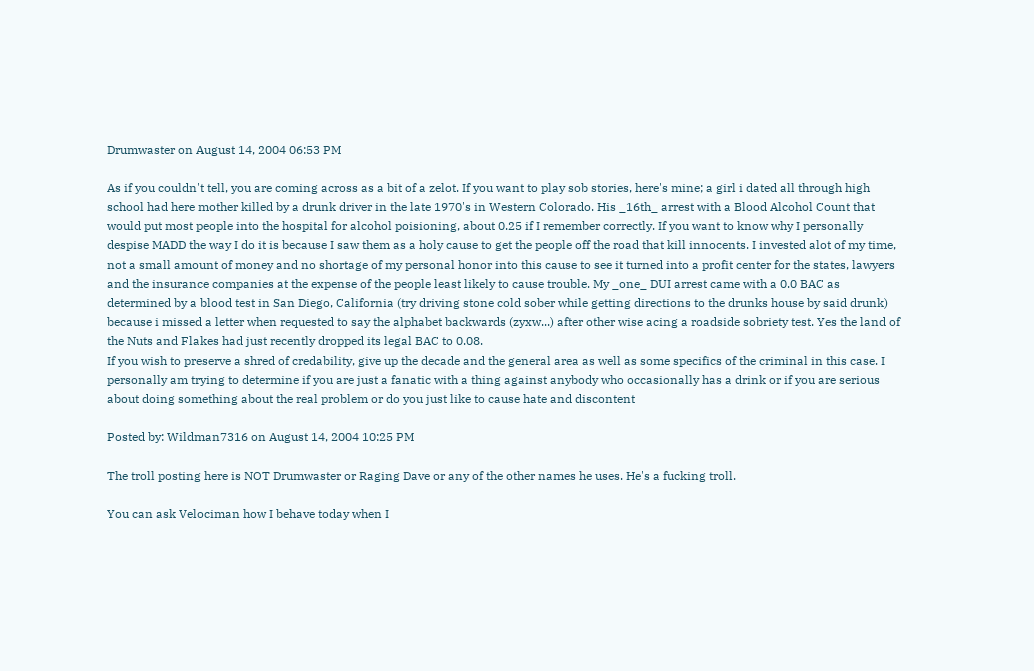Drumwaster on August 14, 2004 06:53 PM

As if you couldn't tell, you are coming across as a bit of a zelot. If you want to play sob stories, here's mine; a girl i dated all through high school had here mother killed by a drunk driver in the late 1970's in Western Colorado. His _16th_ arrest with a Blood Alcohol Count that would put most people into the hospital for alcohol poisioning, about 0.25 if I remember correctly. If you want to know why I personally despise MADD the way I do it is because I saw them as a holy cause to get the people off the road that kill innocents. I invested alot of my time, not a small amount of money and no shortage of my personal honor into this cause to see it turned into a profit center for the states, lawyers and the insurance companies at the expense of the people least likely to cause trouble. My _one_ DUI arrest came with a 0.0 BAC as determined by a blood test in San Diego, California (try driving stone cold sober while getting directions to the drunks house by said drunk) because i missed a letter when requested to say the alphabet backwards (zyxw...) after other wise acing a roadside sobriety test. Yes the land of the Nuts and Flakes had just recently dropped its legal BAC to 0.08.
If you wish to preserve a shred of credability, give up the decade and the general area as well as some specifics of the criminal in this case. I personally am trying to determine if you are just a fanatic with a thing against anybody who occasionally has a drink or if you are serious about doing something about the real problem or do you just like to cause hate and discontent

Posted by: Wildman7316 on August 14, 2004 10:25 PM

The troll posting here is NOT Drumwaster or Raging Dave or any of the other names he uses. He's a fucking troll.

You can ask Velociman how I behave today when I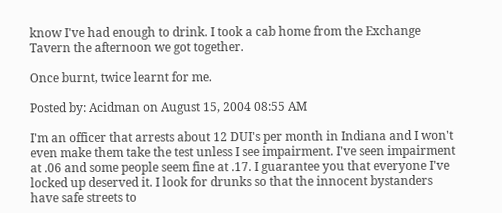know I've had enough to drink. I took a cab home from the Exchange Tavern the afternoon we got together.

Once burnt, twice learnt for me.

Posted by: Acidman on August 15, 2004 08:55 AM

I'm an officer that arrests about 12 DUI's per month in Indiana and I won't even make them take the test unless I see impairment. I've seen impairment at .06 and some people seem fine at .17. I guarantee you that everyone I've locked up deserved it. I look for drunks so that the innocent bystanders have safe streets to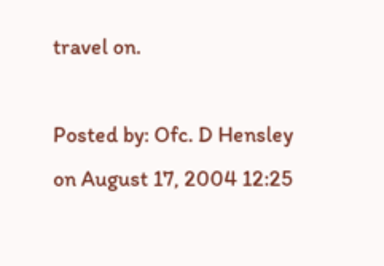travel on.

Posted by: Ofc. D Hensley on August 17, 2004 12:25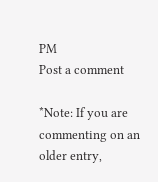PM
Post a comment

*Note: If you are commenting on an older entry,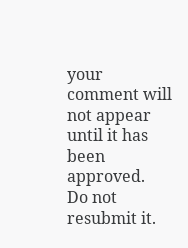your
comment will not appear until it has been approved.
Do not resubmit it.